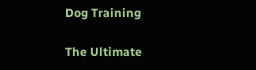Dog Training

The Ultimate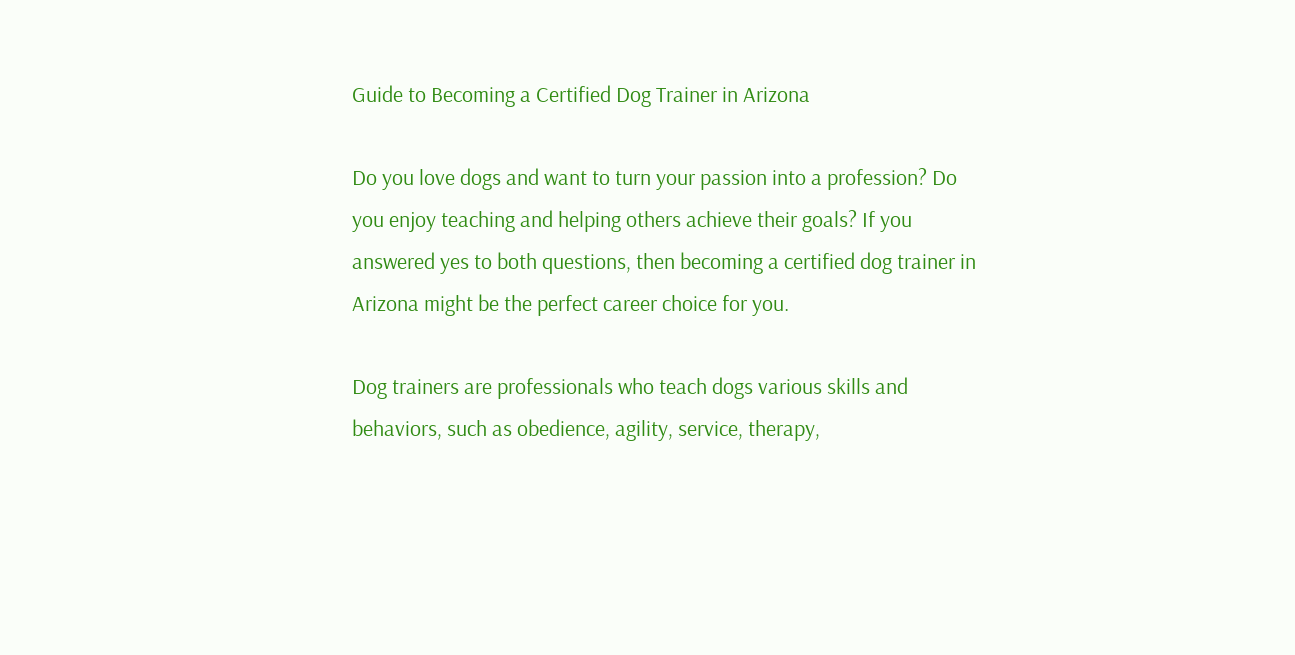Guide to Becoming a Certified Dog Trainer in Arizona

Do you love dogs and want to turn your passion into a profession? Do you enjoy teaching and helping others achieve their goals? If you answered yes to both questions, then becoming a certified dog trainer in Arizona might be the perfect career choice for you.

Dog trainers are professionals who teach dogs various skills and behaviors, such as obedience, agility, service, therapy,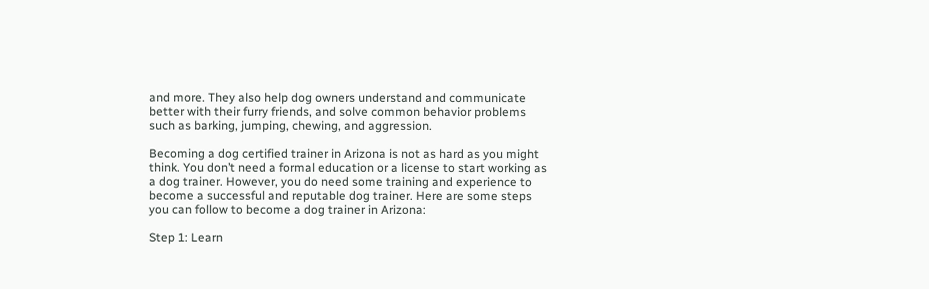and more. They also help dog owners understand and communicate better with their furry friends, and solve common behavior problems such as barking, jumping, chewing, and aggression.

Becoming a dog certified trainer in Arizona is not as hard as you might think. You don’t need a formal education or a license to start working as a dog trainer. However, you do need some training and experience to become a successful and reputable dog trainer. Here are some steps you can follow to become a dog trainer in Arizona:

Step 1: Learn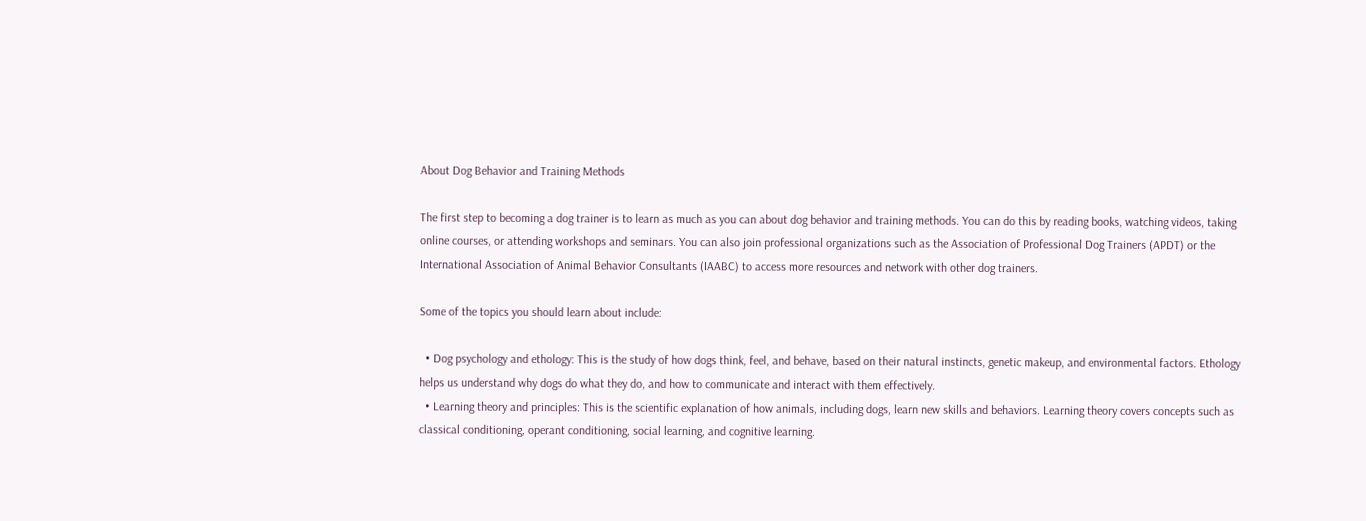About Dog Behavior and Training Methods

The first step to becoming a dog trainer is to learn as much as you can about dog behavior and training methods. You can do this by reading books, watching videos, taking online courses, or attending workshops and seminars. You can also join professional organizations such as the Association of Professional Dog Trainers (APDT) or the International Association of Animal Behavior Consultants (IAABC) to access more resources and network with other dog trainers.

Some of the topics you should learn about include:

  • Dog psychology and ethology: This is the study of how dogs think, feel, and behave, based on their natural instincts, genetic makeup, and environmental factors. Ethology helps us understand why dogs do what they do, and how to communicate and interact with them effectively.
  • Learning theory and principles: This is the scientific explanation of how animals, including dogs, learn new skills and behaviors. Learning theory covers concepts such as classical conditioning, operant conditioning, social learning, and cognitive learning.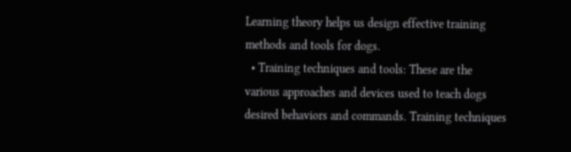Learning theory helps us design effective training methods and tools for dogs.
  • Training techniques and tools: These are the various approaches and devices used to teach dogs desired behaviors and commands. Training techniques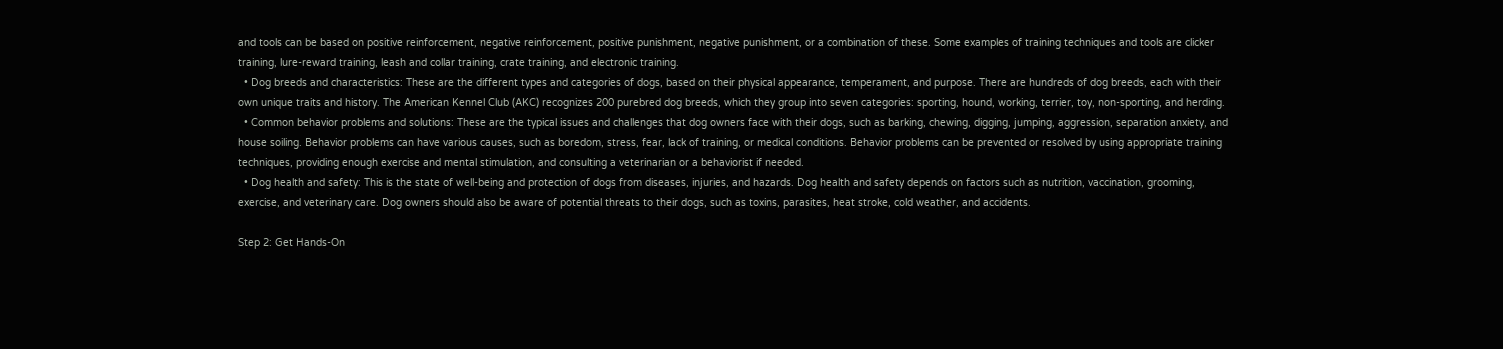and tools can be based on positive reinforcement, negative reinforcement, positive punishment, negative punishment, or a combination of these. Some examples of training techniques and tools are clicker training, lure-reward training, leash and collar training, crate training, and electronic training.
  • Dog breeds and characteristics: These are the different types and categories of dogs, based on their physical appearance, temperament, and purpose. There are hundreds of dog breeds, each with their own unique traits and history. The American Kennel Club (AKC) recognizes 200 purebred dog breeds, which they group into seven categories: sporting, hound, working, terrier, toy, non-sporting, and herding.
  • Common behavior problems and solutions: These are the typical issues and challenges that dog owners face with their dogs, such as barking, chewing, digging, jumping, aggression, separation anxiety, and house soiling. Behavior problems can have various causes, such as boredom, stress, fear, lack of training, or medical conditions. Behavior problems can be prevented or resolved by using appropriate training techniques, providing enough exercise and mental stimulation, and consulting a veterinarian or a behaviorist if needed.
  • Dog health and safety: This is the state of well-being and protection of dogs from diseases, injuries, and hazards. Dog health and safety depends on factors such as nutrition, vaccination, grooming, exercise, and veterinary care. Dog owners should also be aware of potential threats to their dogs, such as toxins, parasites, heat stroke, cold weather, and accidents.

Step 2: Get Hands-On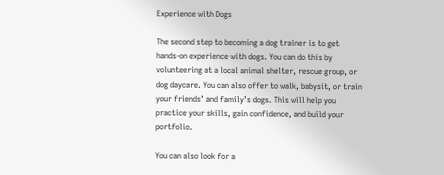Experience with Dogs

The second step to becoming a dog trainer is to get hands-on experience with dogs. You can do this by volunteering at a local animal shelter, rescue group, or dog daycare. You can also offer to walk, babysit, or train your friends’ and family’s dogs. This will help you practice your skills, gain confidence, and build your portfolio.

You can also look for a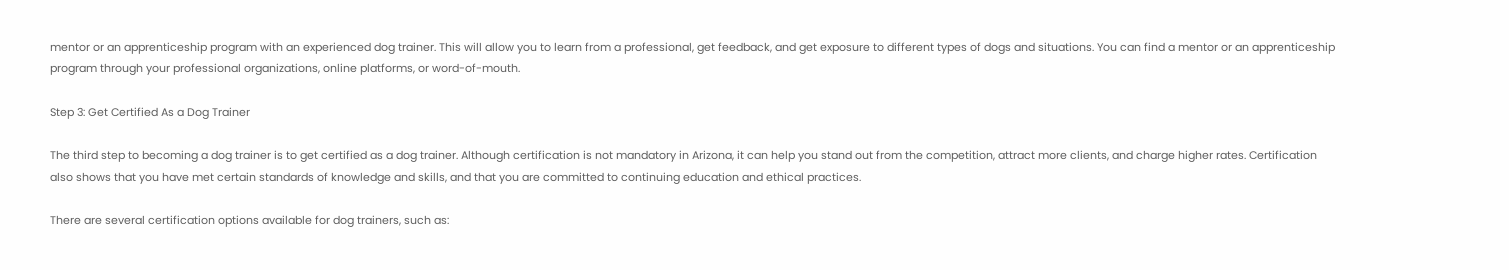mentor or an apprenticeship program with an experienced dog trainer. This will allow you to learn from a professional, get feedback, and get exposure to different types of dogs and situations. You can find a mentor or an apprenticeship program through your professional organizations, online platforms, or word-of-mouth.

Step 3: Get Certified As a Dog Trainer

The third step to becoming a dog trainer is to get certified as a dog trainer. Although certification is not mandatory in Arizona, it can help you stand out from the competition, attract more clients, and charge higher rates. Certification also shows that you have met certain standards of knowledge and skills, and that you are committed to continuing education and ethical practices.

There are several certification options available for dog trainers, such as: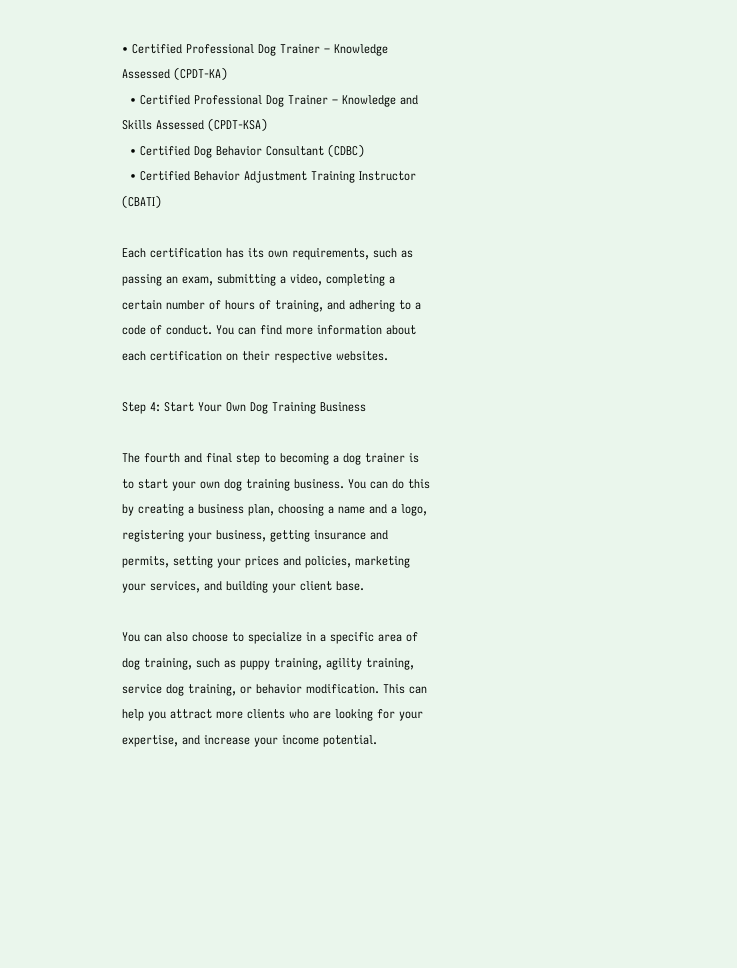• Certified Professional Dog Trainer – Knowledge Assessed (CPDT-KA)
  • Certified Professional Dog Trainer – Knowledge and Skills Assessed (CPDT-KSA)
  • Certified Dog Behavior Consultant (CDBC)
  • Certified Behavior Adjustment Training Instructor (CBATI)

Each certification has its own requirements, such as passing an exam, submitting a video, completing a certain number of hours of training, and adhering to a code of conduct. You can find more information about each certification on their respective websites.

Step 4: Start Your Own Dog Training Business

The fourth and final step to becoming a dog trainer is to start your own dog training business. You can do this by creating a business plan, choosing a name and a logo, registering your business, getting insurance and permits, setting your prices and policies, marketing your services, and building your client base.

You can also choose to specialize in a specific area of dog training, such as puppy training, agility training, service dog training, or behavior modification. This can help you attract more clients who are looking for your expertise, and increase your income potential.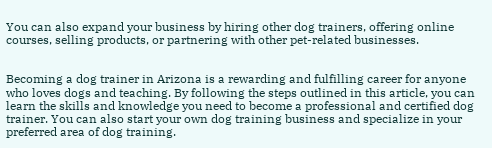You can also expand your business by hiring other dog trainers, offering online courses, selling products, or partnering with other pet-related businesses.


Becoming a dog trainer in Arizona is a rewarding and fulfilling career for anyone who loves dogs and teaching. By following the steps outlined in this article, you can learn the skills and knowledge you need to become a professional and certified dog trainer. You can also start your own dog training business and specialize in your preferred area of dog training.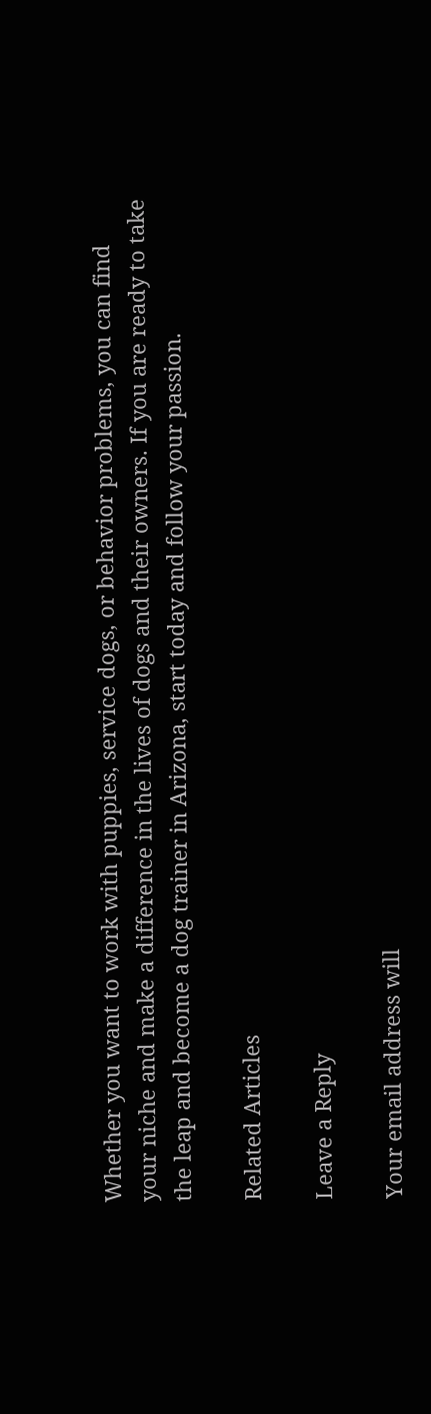Whether you want to work with puppies, service dogs, or behavior problems, you can find your niche and make a difference in the lives of dogs and their owners. If you are ready to take the leap and become a dog trainer in Arizona, start today and follow your passion.

Related Articles

Leave a Reply

Your email address will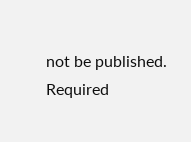not be published. Required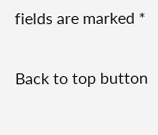fields are marked *

Back to top button